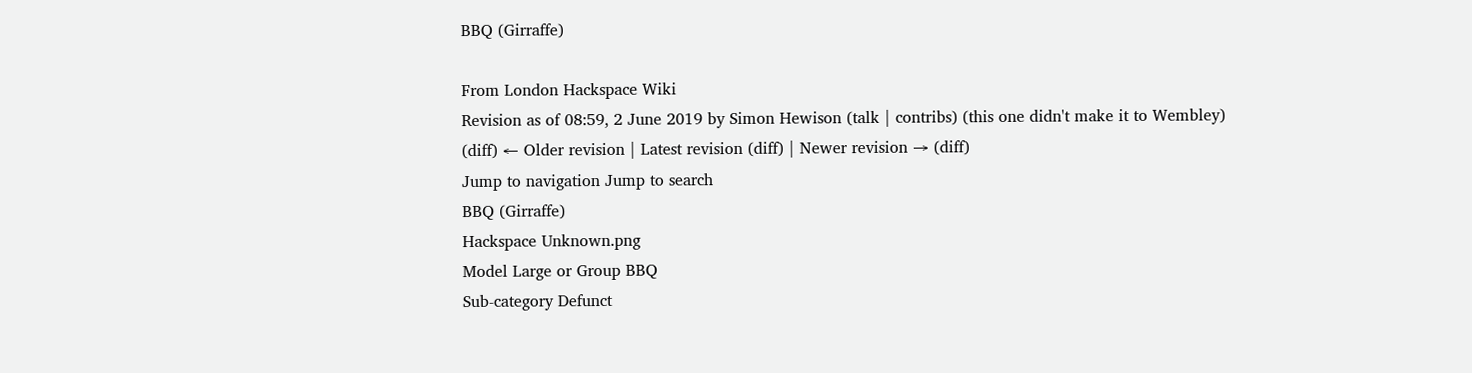BBQ (Girraffe)

From London Hackspace Wiki
Revision as of 08:59, 2 June 2019 by Simon Hewison (talk | contribs) (this one didn't make it to Wembley)
(diff) ← Older revision | Latest revision (diff) | Newer revision → (diff)
Jump to navigation Jump to search
BBQ (Girraffe)
Hackspace Unknown.png
Model Large or Group BBQ
Sub-category Defunct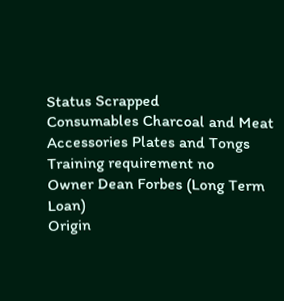Status Scrapped
Consumables Charcoal and Meat
Accessories Plates and Tongs
Training requirement no
Owner Dean Forbes (Long Term Loan)
Origin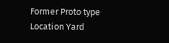Former Proto type
Location Yard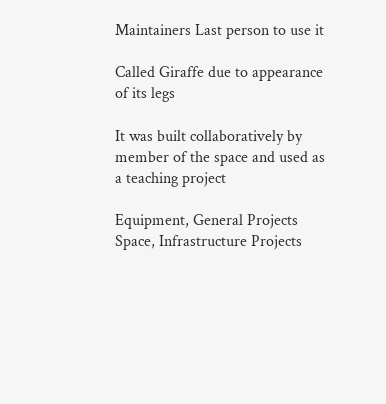Maintainers Last person to use it

Called Giraffe due to appearance of its legs

It was built collaboratively by member of the space and used as a teaching project

Equipment, General Projects Space, Infrastructure Projects